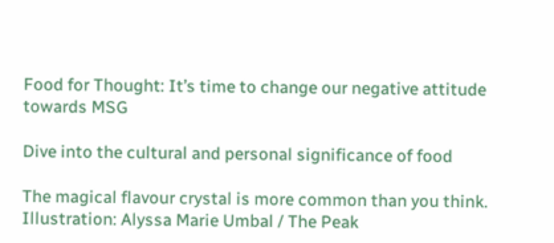Food for Thought: It’s time to change our negative attitude towards MSG

Dive into the cultural and personal significance of food

The magical flavour crystal is more common than you think. Illustration: Alyssa Marie Umbal / The Peak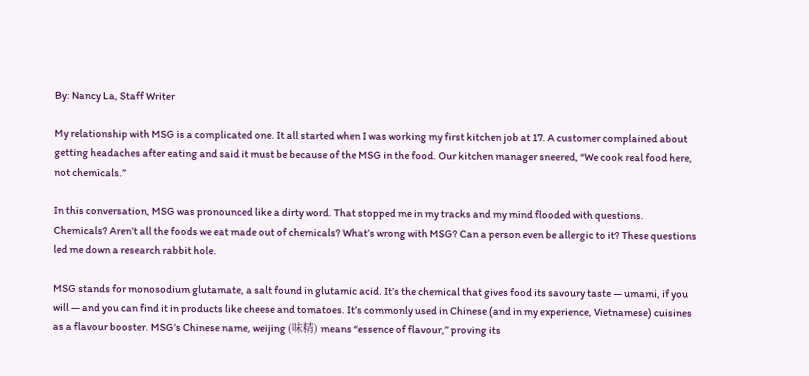By: Nancy La, Staff Writer

My relationship with MSG is a complicated one. It all started when I was working my first kitchen job at 17. A customer complained about getting headaches after eating and said it must be because of the MSG in the food. Our kitchen manager sneered, “We cook real food here, not chemicals.”

In this conversation, MSG was pronounced like a dirty word. That stopped me in my tracks and my mind flooded with questions. Chemicals? Aren’t all the foods we eat made out of chemicals? What’s wrong with MSG? Can a person even be allergic to it? These questions led me down a research rabbit hole.

MSG stands for monosodium glutamate, a salt found in glutamic acid. It’s the chemical that gives food its savoury taste — umami, if you will — and you can find it in products like cheese and tomatoes. It’s commonly used in Chinese (and in my experience, Vietnamese) cuisines as a flavour booster. MSG’s Chinese name, weijing (味精) means “essence of flavour,” proving its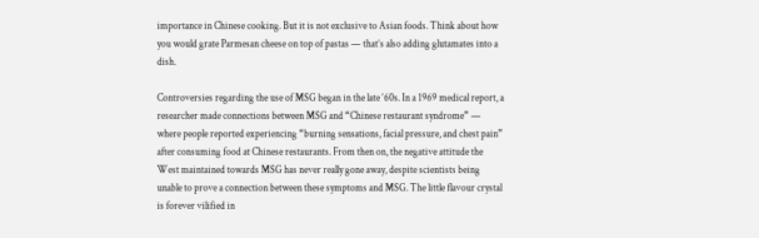importance in Chinese cooking. But it is not exclusive to Asian foods. Think about how you would grate Parmesan cheese on top of pastas — that’s also adding glutamates into a dish.

Controversies regarding the use of MSG began in the late ‘60s. In a 1969 medical report, a researcher made connections between MSG and “Chinese restaurant syndrome” — where people reported experiencing “burning sensations, facial pressure, and chest pain” after consuming food at Chinese restaurants. From then on, the negative attitude the West maintained towards MSG has never really gone away, despite scientists being unable to prove a connection between these symptoms and MSG. The little flavour crystal is forever vilified in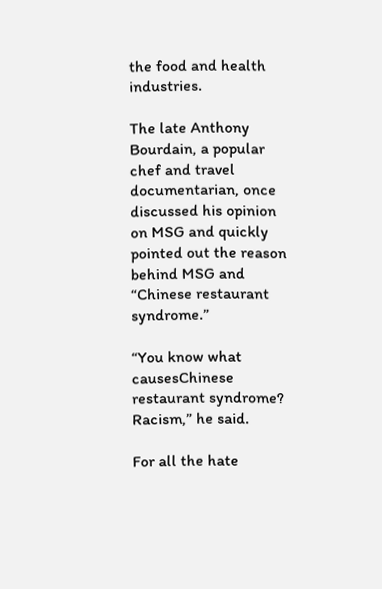the food and health industries.

The late Anthony Bourdain, a popular chef and travel documentarian, once discussed his opinion on MSG and quickly pointed out the reason behind MSG and “Chinese restaurant syndrome.”

“You know what causesChinese restaurant syndrome? Racism,” he said.

For all the hate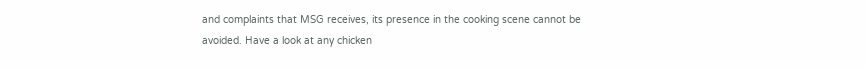and complaints that MSG receives, its presence in the cooking scene cannot be avoided. Have a look at any chicken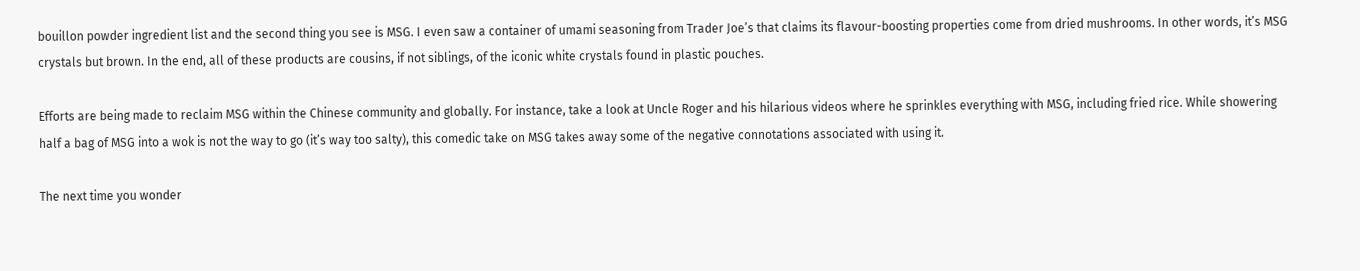bouillon powder ingredient list and the second thing you see is MSG. I even saw a container of umami seasoning from Trader Joe’s that claims its flavour-boosting properties come from dried mushrooms. In other words, it’s MSG crystals but brown. In the end, all of these products are cousins, if not siblings, of the iconic white crystals found in plastic pouches.

Efforts are being made to reclaim MSG within the Chinese community and globally. For instance, take a look at Uncle Roger and his hilarious videos where he sprinkles everything with MSG, including fried rice. While showering half a bag of MSG into a wok is not the way to go (it’s way too salty), this comedic take on MSG takes away some of the negative connotations associated with using it.

The next time you wonder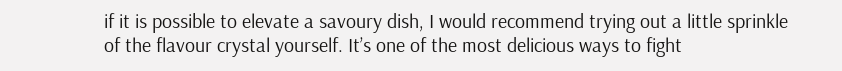if it is possible to elevate a savoury dish, I would recommend trying out a little sprinkle of the flavour crystal yourself. It’s one of the most delicious ways to fight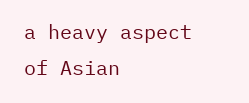a heavy aspect of Asian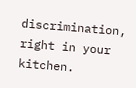discrimination, right in your kitchen.